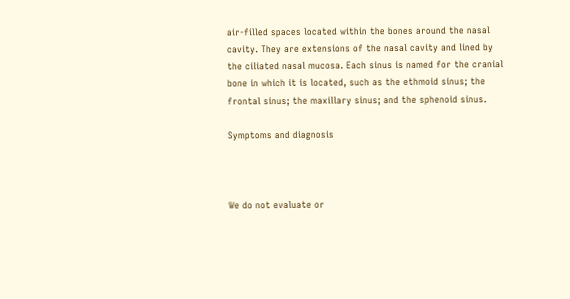air-filled spaces located within the bones around the nasal cavity. They are extensions of the nasal cavity and lined by the ciliated nasal mucosa. Each sinus is named for the cranial bone in which it is located, such as the ethmoid sinus; the frontal sinus; the maxillary sinus; and the sphenoid sinus.

Symptoms and diagnosis



We do not evaluate or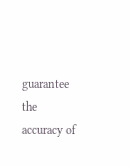guarantee the accuracy of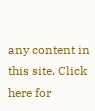any content in this site. Click here for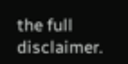the full disclaimer.